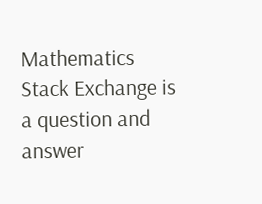Mathematics Stack Exchange is a question and answer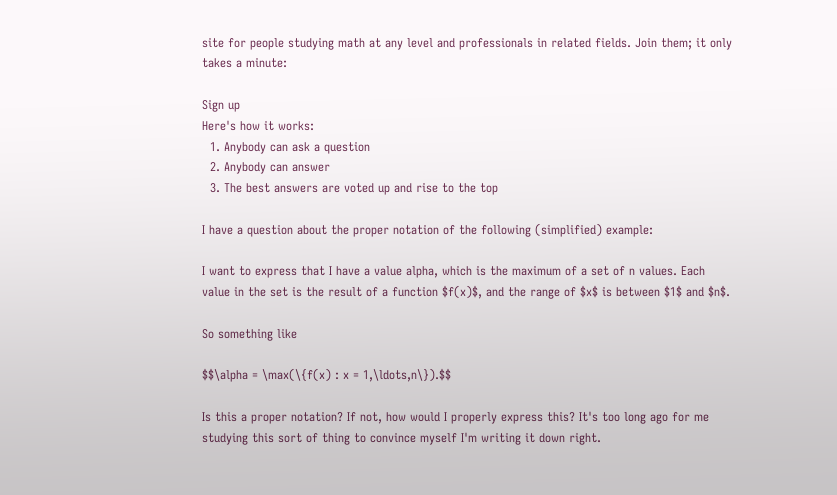site for people studying math at any level and professionals in related fields. Join them; it only takes a minute:

Sign up
Here's how it works:
  1. Anybody can ask a question
  2. Anybody can answer
  3. The best answers are voted up and rise to the top

I have a question about the proper notation of the following (simplified) example:

I want to express that I have a value alpha, which is the maximum of a set of n values. Each value in the set is the result of a function $f(x)$, and the range of $x$ is between $1$ and $n$.

So something like

$$\alpha = \max(\{f(x) : x = 1,\ldots,n\}).$$

Is this a proper notation? If not, how would I properly express this? It's too long ago for me studying this sort of thing to convince myself I'm writing it down right.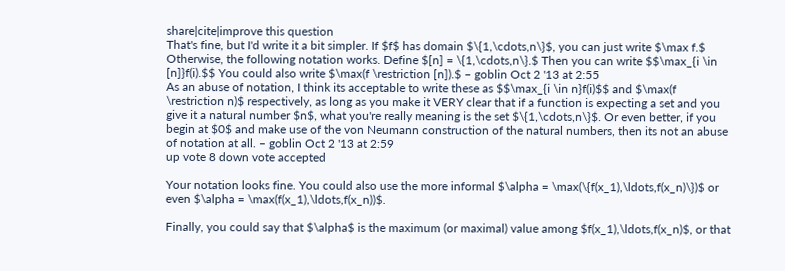share|cite|improve this question
That's fine, but I'd write it a bit simpler. If $f$ has domain $\{1,\cdots,n\}$, you can just write $\max f.$ Otherwise, the following notation works. Define $[n] = \{1,\cdots,n\}.$ Then you can write $$\max_{i \in [n]}f(i).$$ You could also write $\max(f \restriction [n]).$ – goblin Oct 2 '13 at 2:55
As an abuse of notation, I think its acceptable to write these as $$\max_{i \in n}f(i)$$ and $\max(f \restriction n)$ respectively, as long as you make it VERY clear that if a function is expecting a set and you give it a natural number $n$, what you're really meaning is the set $\{1,\cdots,n\}$. Or even better, if you begin at $0$ and make use of the von Neumann construction of the natural numbers, then its not an abuse of notation at all. – goblin Oct 2 '13 at 2:59
up vote 8 down vote accepted

Your notation looks fine. You could also use the more informal $\alpha = \max(\{f(x_1),\ldots,f(x_n)\})$ or even $\alpha = \max(f(x_1),\ldots,f(x_n))$.

Finally, you could say that $\alpha$ is the maximum (or maximal) value among $f(x_1),\ldots,f(x_n)$, or that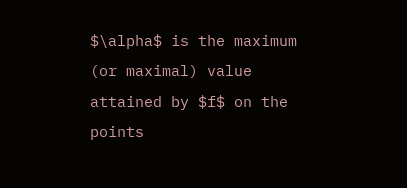$\alpha$ is the maximum (or maximal) value attained by $f$ on the points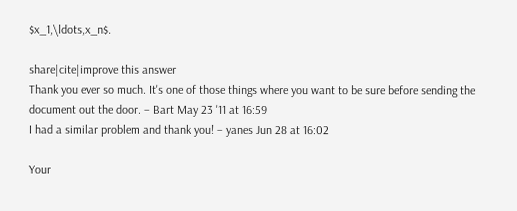$x_1,\ldots,x_n$.

share|cite|improve this answer
Thank you ever so much. It's one of those things where you want to be sure before sending the document out the door. – Bart May 23 '11 at 16:59
I had a similar problem and thank you! – yanes Jun 28 at 16:02

Your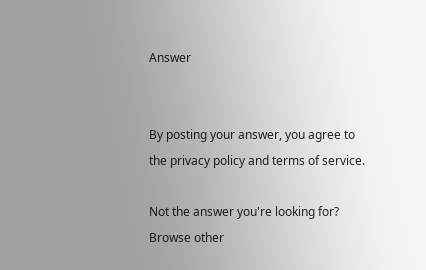Answer


By posting your answer, you agree to the privacy policy and terms of service.

Not the answer you're looking for? Browse other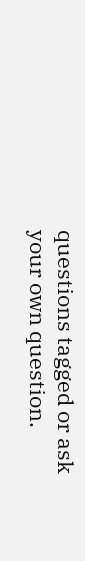questions tagged or ask your own question.